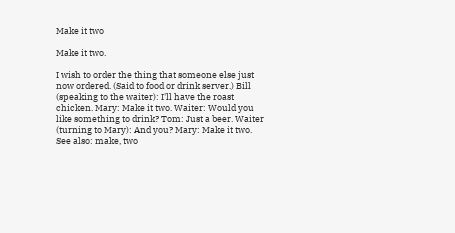Make it two

Make it two.

I wish to order the thing that someone else just now ordered. (Said to food or drink server.) Bill (speaking to the waiter): I'll have the roast chicken. Mary: Make it two. Waiter: Would you like something to drink? Tom: Just a beer. Waiter (turning to Mary): And you? Mary: Make it two.
See also: make, two